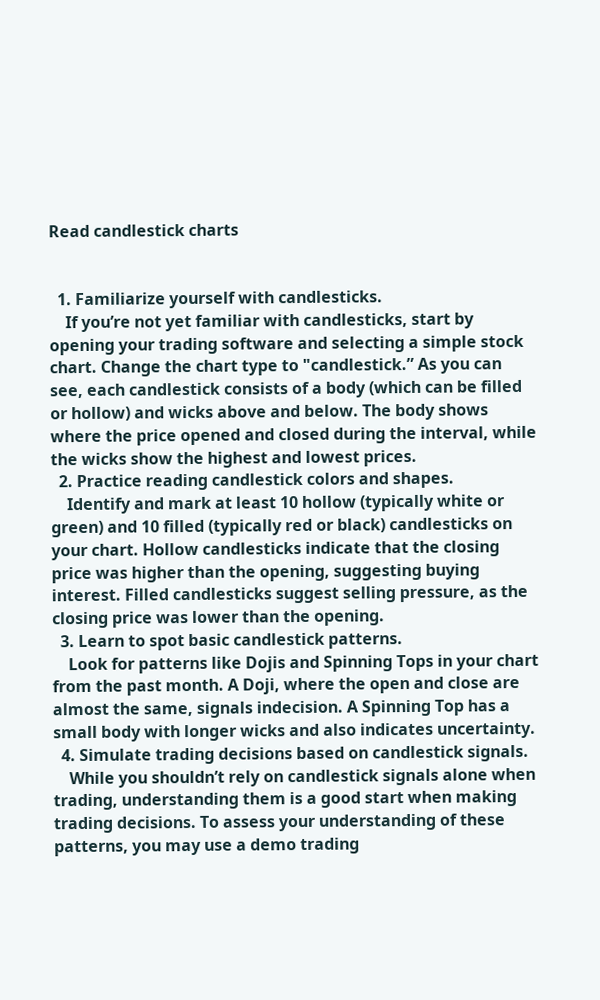Read candlestick charts


  1. Familiarize yourself with candlesticks.
    If you’re not yet familiar with candlesticks, start by opening your trading software and selecting a simple stock chart. Change the chart type to "candlestick.” As you can see, each candlestick consists of a body (which can be filled or hollow) and wicks above and below. The body shows where the price opened and closed during the interval, while the wicks show the highest and lowest prices.
  2. Practice reading candlestick colors and shapes.
    Identify and mark at least 10 hollow (typically white or green) and 10 filled (typically red or black) candlesticks on your chart. Hollow candlesticks indicate that the closing price was higher than the opening, suggesting buying interest. Filled candlesticks suggest selling pressure, as the closing price was lower than the opening.
  3. Learn to spot basic candlestick patterns.
    Look for patterns like Dojis and Spinning Tops in your chart from the past month. A Doji, where the open and close are almost the same, signals indecision. A Spinning Top has a small body with longer wicks and also indicates uncertainty.
  4. Simulate trading decisions based on candlestick signals.
    While you shouldn’t rely on candlestick signals alone when trading, understanding them is a good start when making trading decisions. To assess your understanding of these patterns, you may use a demo trading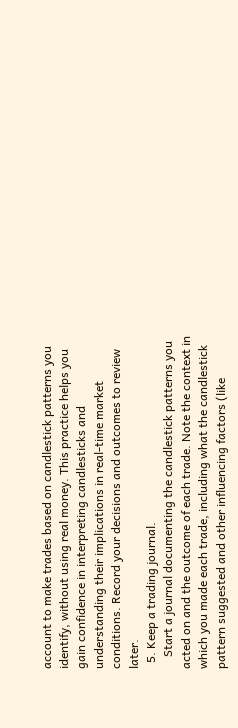account to make trades based on candlestick patterns you identify, without using real money. This practice helps you gain confidence in interpreting candlesticks and understanding their implications in real-time market conditions. Record your decisions and outcomes to review later.
  5. Keep a trading journal.
    Start a journal documenting the candlestick patterns you acted on and the outcome of each trade. Note the context in which you made each trade, including what the candlestick pattern suggested and other influencing factors (like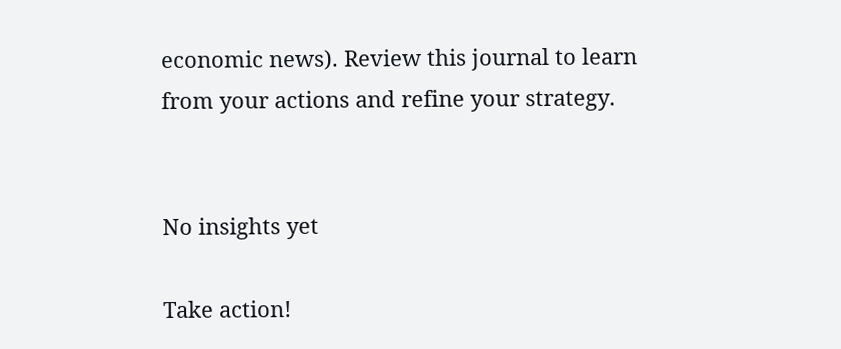economic news). Review this journal to learn from your actions and refine your strategy.


No insights yet

Take action!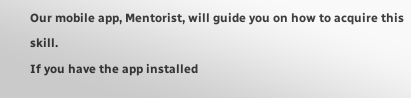Our mobile app, Mentorist, will guide you on how to acquire this skill.
If you have the app installed